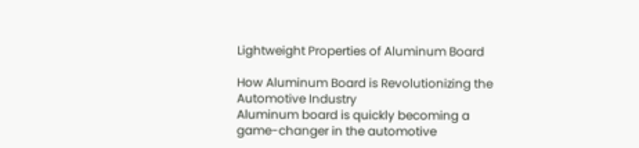Lightweight Properties of Aluminum Board

How Aluminum Board is Revolutionizing the Automotive Industry
Aluminum board is quickly becoming a game-changer in the automotive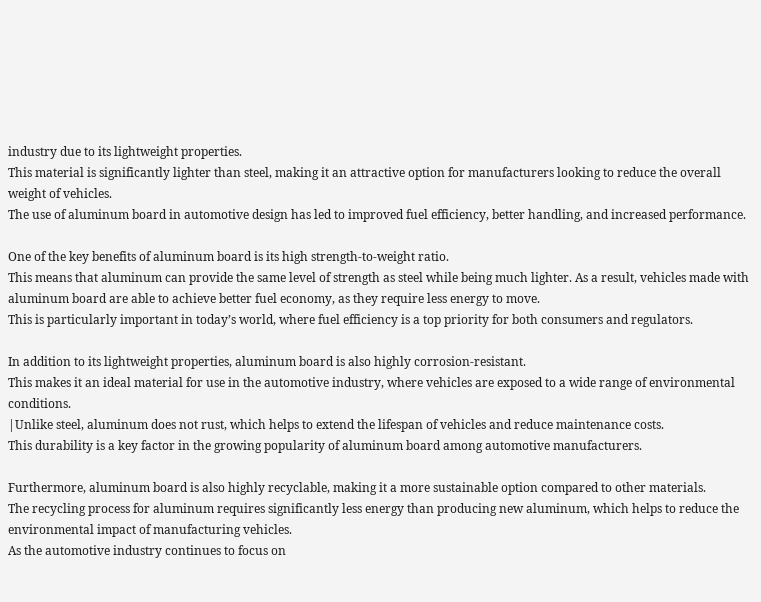industry due to its lightweight properties.
This material is significantly lighter than steel, making it an attractive option for manufacturers looking to reduce the overall weight of vehicles.
The use of aluminum board in automotive design has led to improved fuel efficiency, better handling, and increased performance.

One of the key benefits of aluminum board is its high strength-to-weight ratio.
This means that aluminum can provide the same level of strength as steel while being much lighter. As a result, vehicles made with aluminum board are able to achieve better fuel economy, as they require less energy to move.
This is particularly important in today’s world, where fuel efficiency is a top priority for both consumers and regulators.

In addition to its lightweight properties, aluminum board is also highly corrosion-resistant.
This makes it an ideal material for use in the automotive industry, where vehicles are exposed to a wide range of environmental conditions.
|Unlike steel, aluminum does not rust, which helps to extend the lifespan of vehicles and reduce maintenance costs.
This durability is a key factor in the growing popularity of aluminum board among automotive manufacturers.

Furthermore, aluminum board is also highly recyclable, making it a more sustainable option compared to other materials.
The recycling process for aluminum requires significantly less energy than producing new aluminum, which helps to reduce the environmental impact of manufacturing vehicles.
As the automotive industry continues to focus on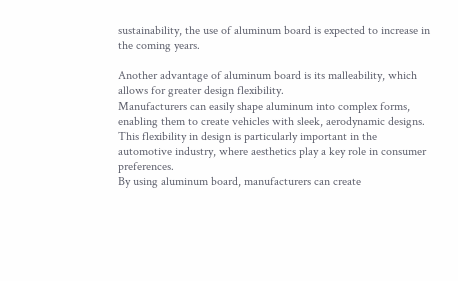sustainability, the use of aluminum board is expected to increase in the coming years.

Another advantage of aluminum board is its malleability, which allows for greater design flexibility.
Manufacturers can easily shape aluminum into complex forms, enabling them to create vehicles with sleek, aerodynamic designs.
This flexibility in design is particularly important in the automotive industry, where aesthetics play a key role in consumer preferences.
By using aluminum board, manufacturers can create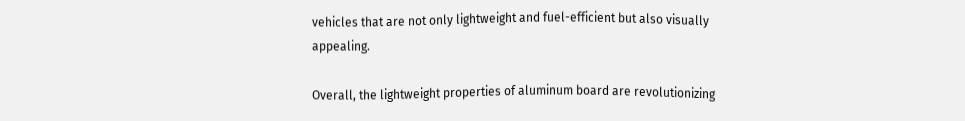vehicles that are not only lightweight and fuel-efficient but also visually appealing.

Overall, the lightweight properties of aluminum board are revolutionizing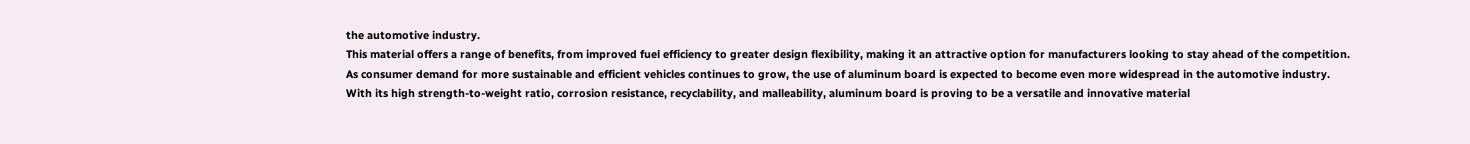the automotive industry.
This material offers a range of benefits, from improved fuel efficiency to greater design flexibility, making it an attractive option for manufacturers looking to stay ahead of the competition.
As consumer demand for more sustainable and efficient vehicles continues to grow, the use of aluminum board is expected to become even more widespread in the automotive industry.
With its high strength-to-weight ratio, corrosion resistance, recyclability, and malleability, aluminum board is proving to be a versatile and innovative material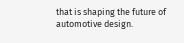that is shaping the future of automotive design.